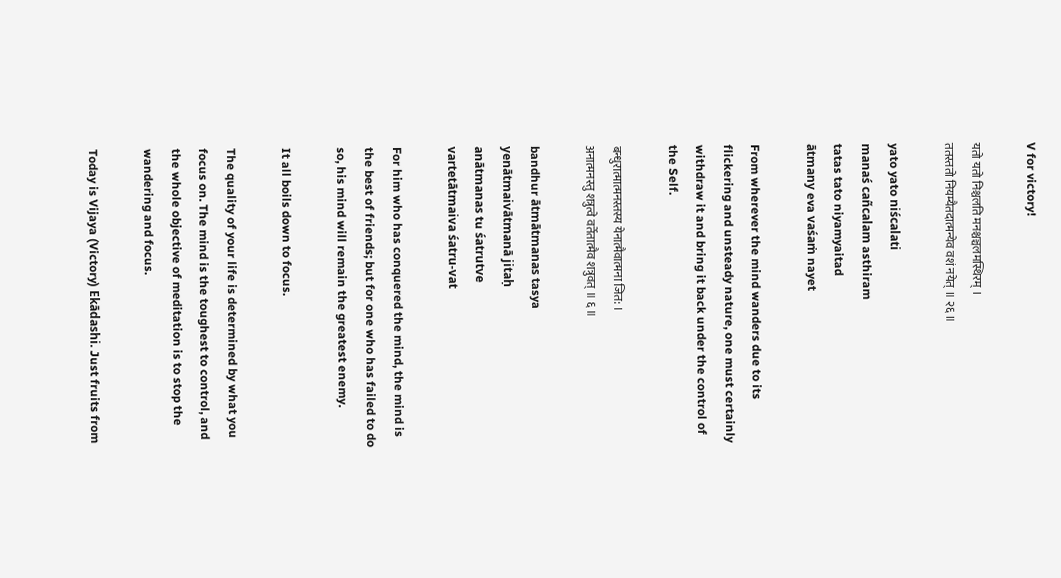V for victory!

यतो यतो निश्चलति मनश्चञ्चलमस्थिरम् ।
ततस्ततो नियम्यैतदात्मन्येव वशं नयेत् ॥ २६ ॥

yato yato niścalati
manaś cañcalam asthiram
tatas tato niyamyaitad
ātmany eva vaśaṁ nayet

From wherever the mind wanders due to its flickering and unsteady nature, one must certainly withdraw it and bring it back under the control of the Self.

बन्धुरात्मात्मनस्तस्य येनात्मैवात्मना जित: ।
अनात्मनस्तु शत्रुत्वे वर्तेतात्मैव शत्रुवत् ॥ ६ ॥

bandhur ātmātmanas tasya
yenātmaivātmanā jitaḥ
anātmanas tu śatrutve
vartetātmaiva śatru-vat

For him who has conquered the mind, the mind is the best of friends; but for one who has failed to do so, his mind will remain the greatest enemy.

It all boils down to focus.

The quality of your life is determined by what you focus on. The mind is the toughest to control, and the whole objective of meditation is to stop the wandering and focus.

Today is Vijaya (Victory) Ekādashi. Just fruits from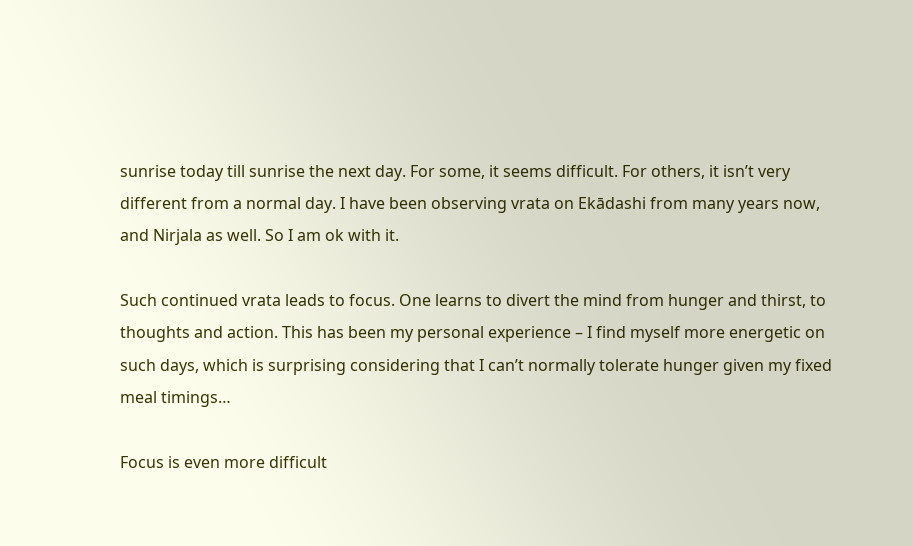sunrise today till sunrise the next day. For some, it seems difficult. For others, it isn’t very different from a normal day. I have been observing vrata on Ekādashi from many years now, and Nirjala as well. So I am ok with it.

Such continued vrata leads to focus. One learns to divert the mind from hunger and thirst, to thoughts and action. This has been my personal experience – I find myself more energetic on such days, which is surprising considering that I can’t normally tolerate hunger given my fixed meal timings…

Focus is even more difficult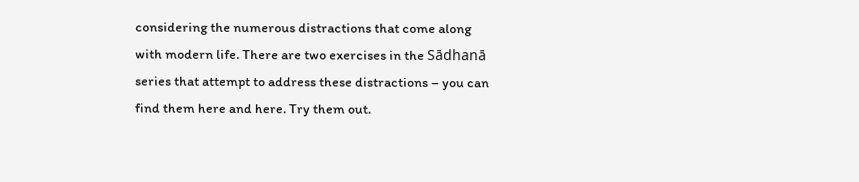considering the numerous distractions that come along with modern life. There are two exercises in the Sādhanā series that attempt to address these distractions – you can find them here and here. Try them out.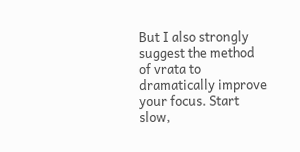But I also strongly suggest the method of vrata to dramatically improve your focus. Start slow,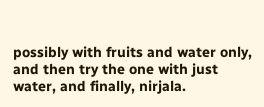possibly with fruits and water only, and then try the one with just water, and finally, nirjala.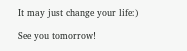It may just change your life:)

See you tomorrow!